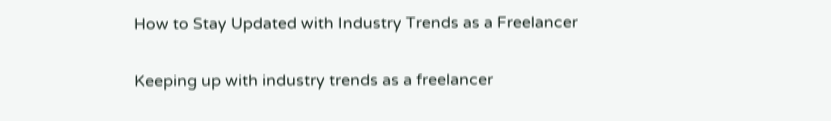How to Stay Updated with Industry Trends as a Freelancer

Keeping up with industry trends as a freelancer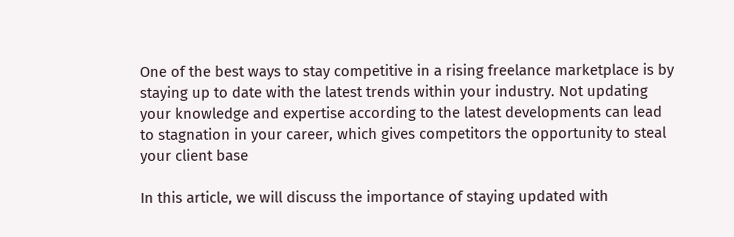One of the best ways to stay competitive in a rising freelance marketplace is by staying up to date with the latest trends within your industry. Not updating your knowledge and expertise according to the latest developments can lead to stagnation in your career, which gives competitors the opportunity to steal your client base

In this article, we will discuss the importance of staying updated with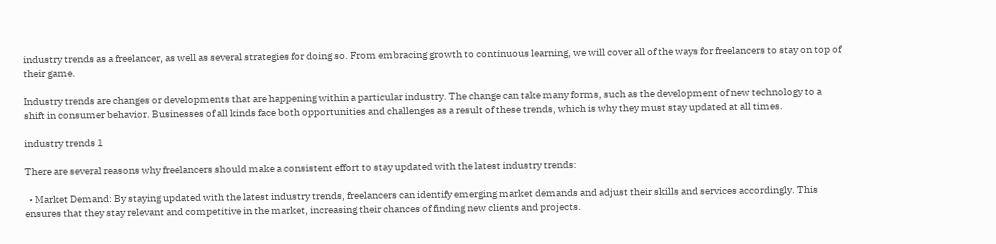industry trends as a freelancer, as well as several strategies for doing so. From embracing growth to continuous learning, we will cover all of the ways for freelancers to stay on top of their game.

Industry trends are changes or developments that are happening within a particular industry. The change can take many forms, such as the development of new technology to a shift in consumer behavior. Businesses of all kinds face both opportunities and challenges as a result of these trends, which is why they must stay updated at all times.

industry trends 1

There are several reasons why freelancers should make a consistent effort to stay updated with the latest industry trends:

  • Market Demand: By staying updated with the latest industry trends, freelancers can identify emerging market demands and adjust their skills and services accordingly. This ensures that they stay relevant and competitive in the market, increasing their chances of finding new clients and projects.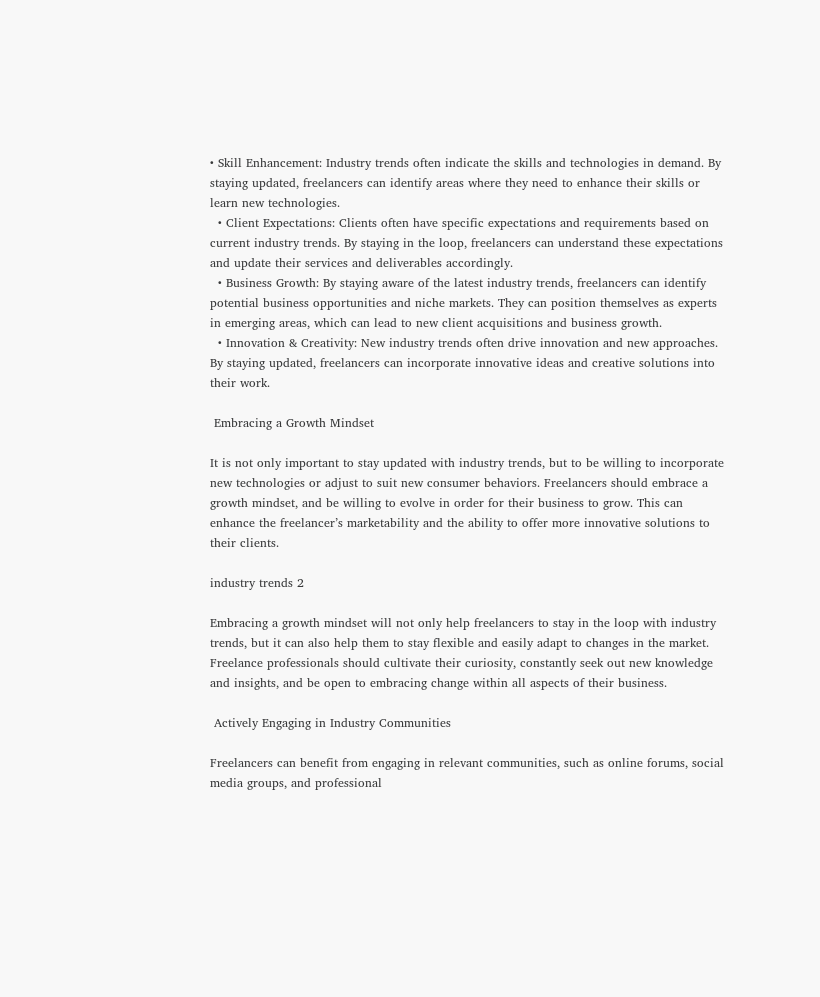• Skill Enhancement: Industry trends often indicate the skills and technologies in demand. By staying updated, freelancers can identify areas where they need to enhance their skills or learn new technologies.
  • Client Expectations: Clients often have specific expectations and requirements based on current industry trends. By staying in the loop, freelancers can understand these expectations and update their services and deliverables accordingly.
  • Business Growth: By staying aware of the latest industry trends, freelancers can identify potential business opportunities and niche markets. They can position themselves as experts in emerging areas, which can lead to new client acquisitions and business growth.
  • Innovation & Creativity: New industry trends often drive innovation and new approaches. By staying updated, freelancers can incorporate innovative ideas and creative solutions into their work.

 Embracing a Growth Mindset

It is not only important to stay updated with industry trends, but to be willing to incorporate new technologies or adjust to suit new consumer behaviors. Freelancers should embrace a growth mindset, and be willing to evolve in order for their business to grow. This can enhance the freelancer’s marketability and the ability to offer more innovative solutions to their clients.

industry trends 2

Embracing a growth mindset will not only help freelancers to stay in the loop with industry trends, but it can also help them to stay flexible and easily adapt to changes in the market. Freelance professionals should cultivate their curiosity, constantly seek out new knowledge and insights, and be open to embracing change within all aspects of their business.

 Actively Engaging in Industry Communities

Freelancers can benefit from engaging in relevant communities, such as online forums, social media groups, and professional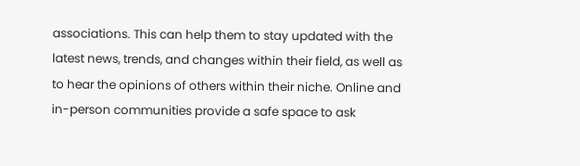associations. This can help them to stay updated with the latest news, trends, and changes within their field, as well as to hear the opinions of others within their niche. Online and in-person communities provide a safe space to ask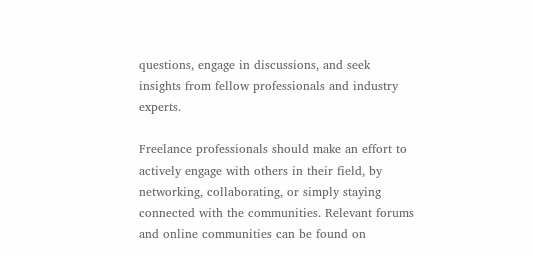questions, engage in discussions, and seek insights from fellow professionals and industry experts.

Freelance professionals should make an effort to actively engage with others in their field, by networking, collaborating, or simply staying connected with the communities. Relevant forums and online communities can be found on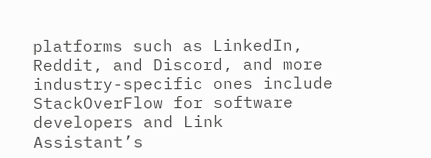platforms such as LinkedIn, Reddit, and Discord, and more industry-specific ones include StackOverFlow for software developers and Link Assistant’s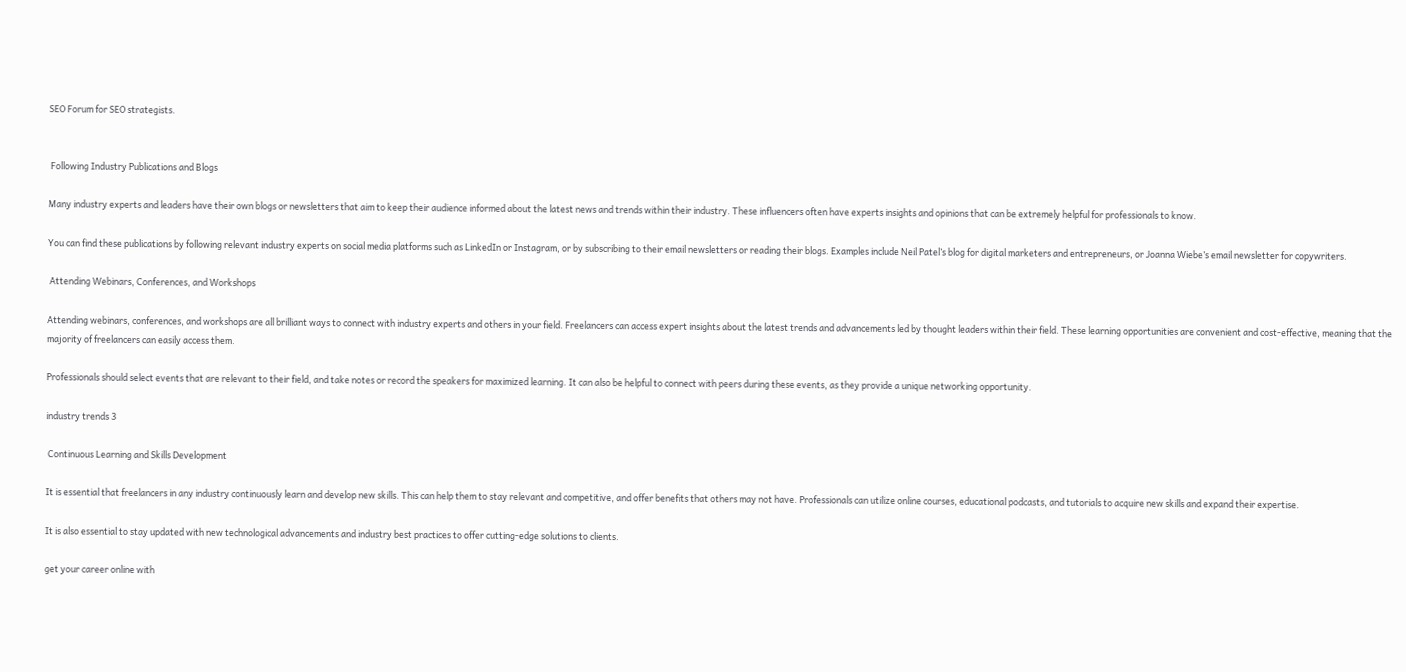SEO Forum for SEO strategists.


 Following Industry Publications and Blogs

Many industry experts and leaders have their own blogs or newsletters that aim to keep their audience informed about the latest news and trends within their industry. These influencers often have experts insights and opinions that can be extremely helpful for professionals to know.

You can find these publications by following relevant industry experts on social media platforms such as LinkedIn or Instagram, or by subscribing to their email newsletters or reading their blogs. Examples include Neil Patel’s blog for digital marketers and entrepreneurs, or Joanna Wiebe’s email newsletter for copywriters.

 Attending Webinars, Conferences, and Workshops

Attending webinars, conferences, and workshops are all brilliant ways to connect with industry experts and others in your field. Freelancers can access expert insights about the latest trends and advancements led by thought leaders within their field. These learning opportunities are convenient and cost-effective, meaning that the majority of freelancers can easily access them.

Professionals should select events that are relevant to their field, and take notes or record the speakers for maximized learning. It can also be helpful to connect with peers during these events, as they provide a unique networking opportunity.

industry trends 3

 Continuous Learning and Skills Development

It is essential that freelancers in any industry continuously learn and develop new skills. This can help them to stay relevant and competitive, and offer benefits that others may not have. Professionals can utilize online courses, educational podcasts, and tutorials to acquire new skills and expand their expertise.

It is also essential to stay updated with new technological advancements and industry best practices to offer cutting-edge solutions to clients.

get your career online with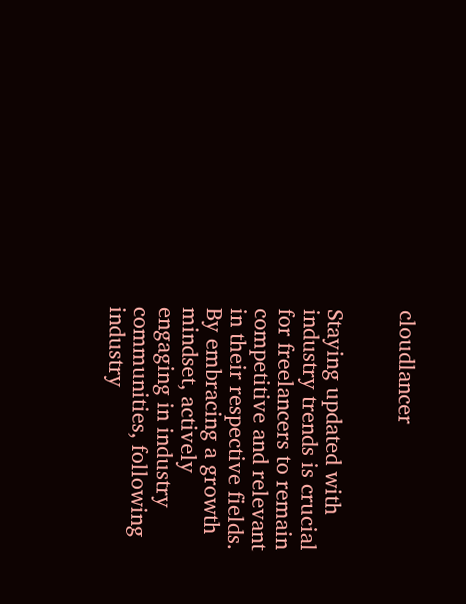cloudlancer


Staying updated with industry trends is crucial for freelancers to remain competitive and relevant in their respective fields. By embracing a growth mindset, actively engaging in industry communities, following industry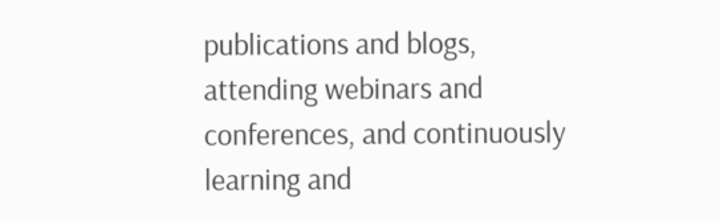publications and blogs, attending webinars and conferences, and continuously learning and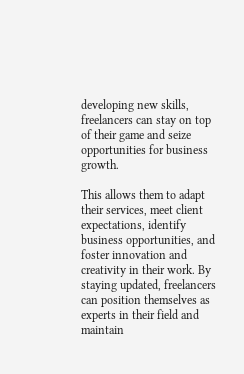developing new skills, freelancers can stay on top of their game and seize opportunities for business growth.

This allows them to adapt their services, meet client expectations, identify business opportunities, and foster innovation and creativity in their work. By staying updated, freelancers can position themselves as experts in their field and maintain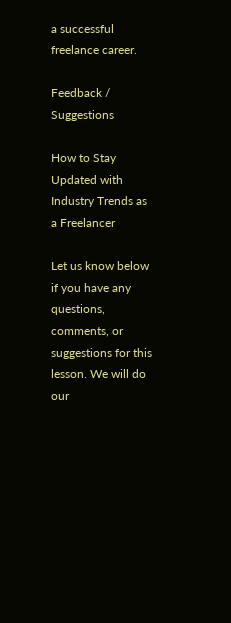a successful freelance career.

Feedback / Suggestions

How to Stay Updated with Industry Trends as a Freelancer

Let us know below if you have any questions, comments, or suggestions for this lesson. We will do our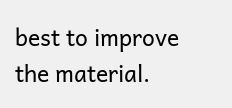best to improve the material.